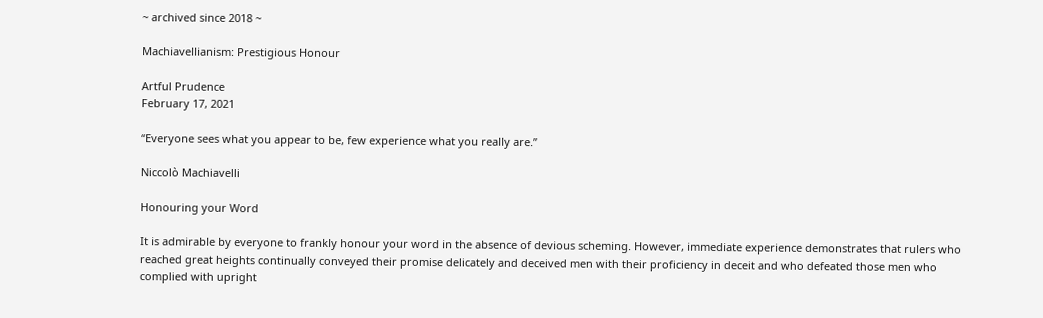~ archived since 2018 ~

Machiavellianism: Prestigious Honour

Artful Prudence
February 17, 2021

“Everyone sees what you appear to be, few experience what you really are.”

Niccolò Machiavelli

Honouring your Word

It is admirable by everyone to frankly honour your word in the absence of devious scheming. However, immediate experience demonstrates that rulers who reached great heights continually conveyed their promise delicately and deceived men with their proficiency in deceit and who defeated those men who complied with upright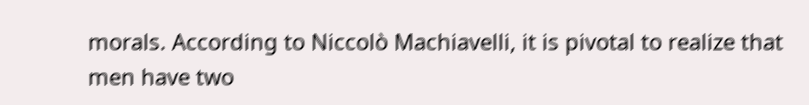morals. According to Niccolò Machiavelli, it is pivotal to realize that men have two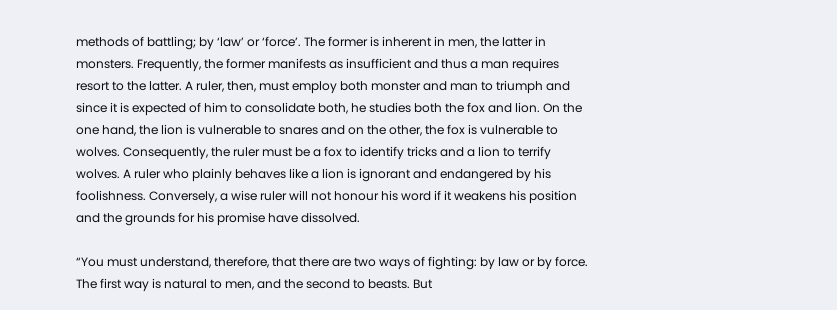methods of battling; by ‘law’ or ‘force’. The former is inherent in men, the latter in monsters. Frequently, the former manifests as insufficient and thus a man requires resort to the latter. A ruler, then, must employ both monster and man to triumph and since it is expected of him to consolidate both, he studies both the fox and lion. On the one hand, the lion is vulnerable to snares and on the other, the fox is vulnerable to wolves. Consequently, the ruler must be a fox to identify tricks and a lion to terrify wolves. A ruler who plainly behaves like a lion is ignorant and endangered by his foolishness. Conversely, a wise ruler will not honour his word if it weakens his position and the grounds for his promise have dissolved.

“You must understand, therefore, that there are two ways of fighting: by law or by force. The first way is natural to men, and the second to beasts. But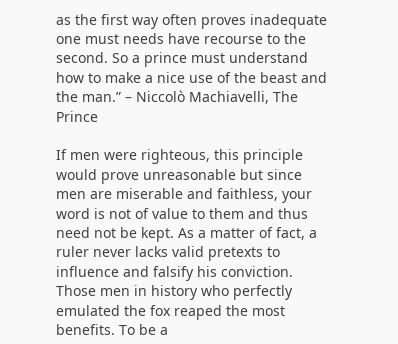as the first way often proves inadequate one must needs have recourse to the second. So a prince must understand how to make a nice use of the beast and the man.” – Niccolò Machiavelli, The Prince

If men were righteous, this principle would prove unreasonable but since men are miserable and faithless, your word is not of value to them and thus need not be kept. As a matter of fact, a ruler never lacks valid pretexts to influence and falsify his conviction. Those men in history who perfectly emulated the fox reaped the most benefits. To be a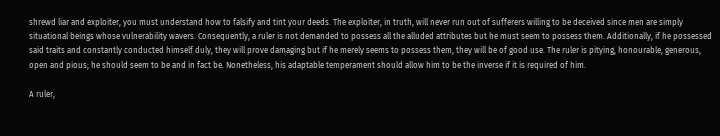shrewd liar and exploiter, you must understand how to falsify and tint your deeds. The exploiter, in truth, will never run out of sufferers willing to be deceived since men are simply situational beings whose vulnerability wavers. Consequently, a ruler is not demanded to possess all the alluded attributes but he must seem to possess them. Additionally, if he possessed said traits and constantly conducted himself duly, they will prove damaging but if he merely seems to possess them, they will be of good use. The ruler is pitying, honourable, generous, open and pious; he should seem to be and in fact be. Nonetheless, his adaptable temperament should allow him to be the inverse if it is required of him.

A ruler,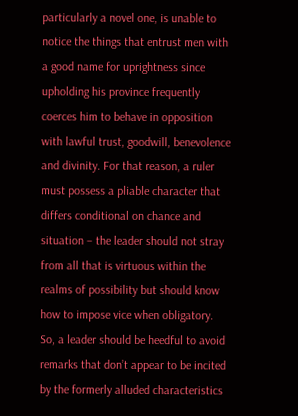particularly a novel one, is unable to notice the things that entrust men with a good name for uprightness since upholding his province frequently coerces him to behave in opposition with lawful trust, goodwill, benevolence and divinity. For that reason, a ruler must possess a pliable character that differs conditional on chance and situation – the leader should not stray from all that is virtuous within the realms of possibility but should know how to impose vice when obligatory. So, a leader should be heedful to avoid remarks that don’t appear to be incited by the formerly alluded characteristics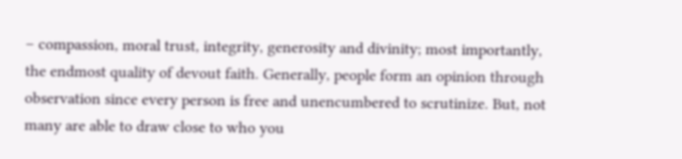– compassion, moral trust, integrity, generosity and divinity; most importantly, the endmost quality of devout faith. Generally, people form an opinion through observation since every person is free and unencumbered to scrutinize. But, not many are able to draw close to who you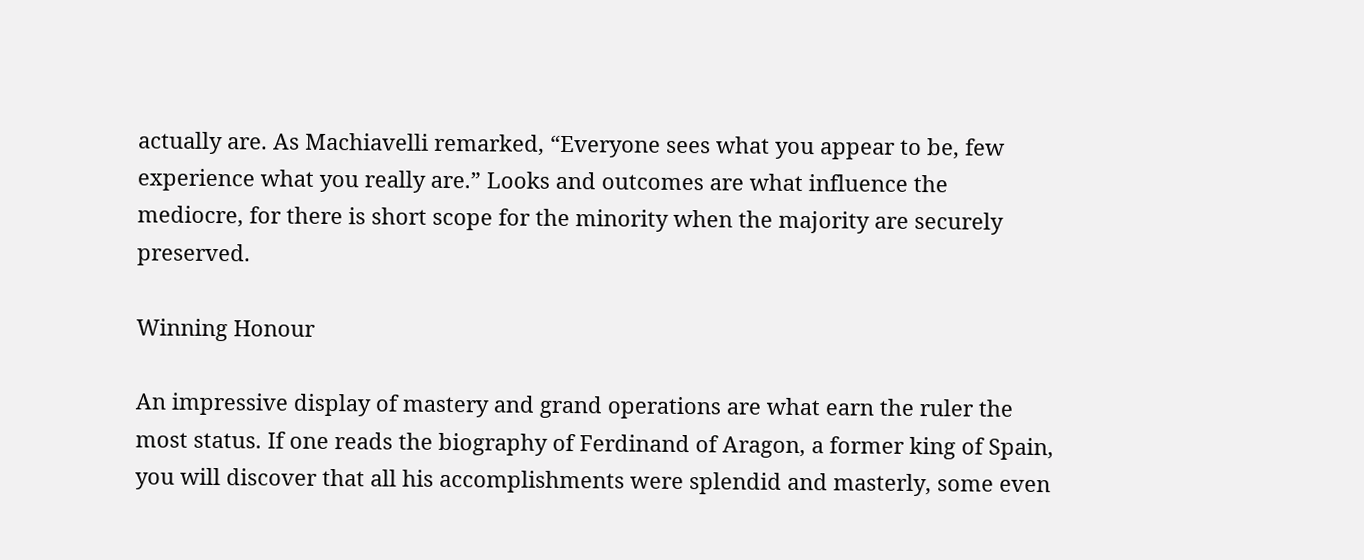actually are. As Machiavelli remarked, “Everyone sees what you appear to be, few experience what you really are.” Looks and outcomes are what influence the mediocre, for there is short scope for the minority when the majority are securely preserved.

Winning Honour

An impressive display of mastery and grand operations are what earn the ruler the most status. If one reads the biography of Ferdinand of Aragon, a former king of Spain, you will discover that all his accomplishments were splendid and masterly, some even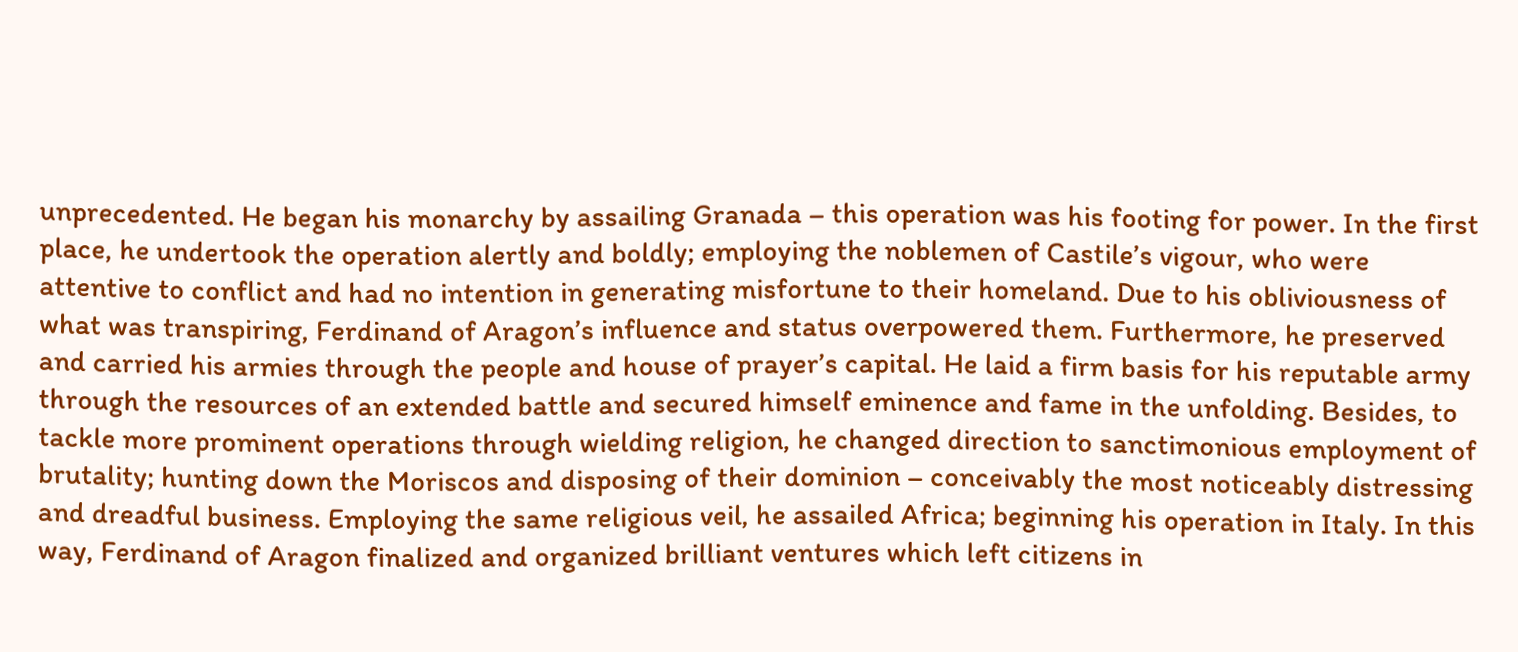unprecedented. He began his monarchy by assailing Granada – this operation was his footing for power. In the first place, he undertook the operation alertly and boldly; employing the noblemen of Castile’s vigour, who were attentive to conflict and had no intention in generating misfortune to their homeland. Due to his obliviousness of what was transpiring, Ferdinand of Aragon’s influence and status overpowered them. Furthermore, he preserved and carried his armies through the people and house of prayer’s capital. He laid a firm basis for his reputable army through the resources of an extended battle and secured himself eminence and fame in the unfolding. Besides, to tackle more prominent operations through wielding religion, he changed direction to sanctimonious employment of brutality; hunting down the Moriscos and disposing of their dominion – conceivably the most noticeably distressing and dreadful business. Employing the same religious veil, he assailed Africa; beginning his operation in Italy. In this way, Ferdinand of Aragon finalized and organized brilliant ventures which left citizens in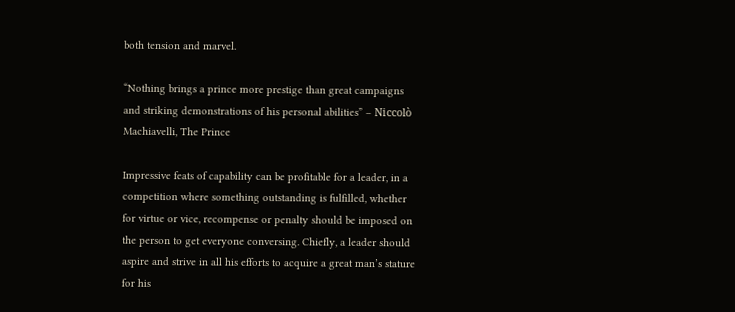both tension and marvel.

“Nothing brings a prince more prestige than great campaigns and striking demonstrations of his personal abilities” – Niccolò Machiavelli, The Prince

Impressive feats of capability can be profitable for a leader, in a competition where something outstanding is fulfilled, whether for virtue or vice, recompense or penalty should be imposed on the person to get everyone conversing. Chiefly, a leader should aspire and strive in all his efforts to acquire a great man’s stature for his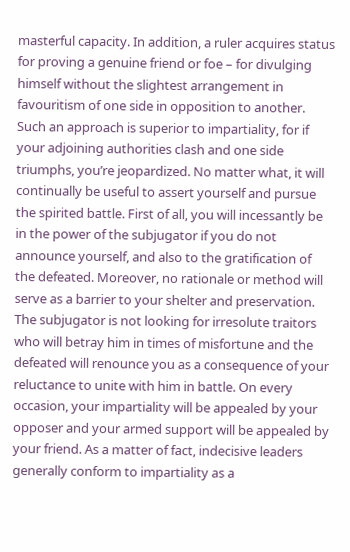masterful capacity. In addition, a ruler acquires status for proving a genuine friend or foe – for divulging himself without the slightest arrangement in favouritism of one side in opposition to another. Such an approach is superior to impartiality, for if your adjoining authorities clash and one side triumphs, you’re jeopardized. No matter what, it will continually be useful to assert yourself and pursue the spirited battle. First of all, you will incessantly be in the power of the subjugator if you do not announce yourself, and also to the gratification of the defeated. Moreover, no rationale or method will serve as a barrier to your shelter and preservation. The subjugator is not looking for irresolute traitors who will betray him in times of misfortune and the defeated will renounce you as a consequence of your reluctance to unite with him in battle. On every occasion, your impartiality will be appealed by your opposer and your armed support will be appealed by your friend. As a matter of fact, indecisive leaders generally conform to impartiality as a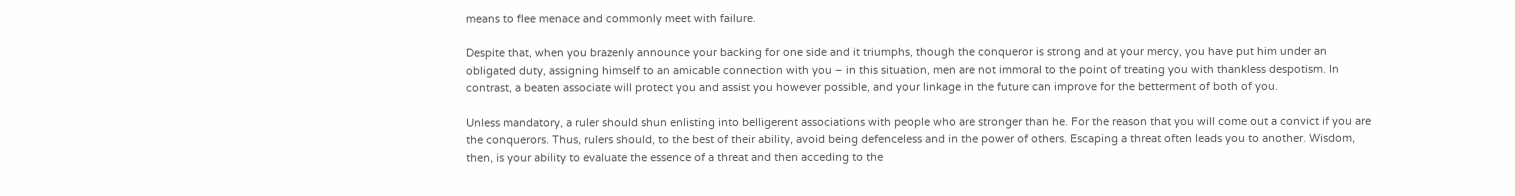means to flee menace and commonly meet with failure.

Despite that, when you brazenly announce your backing for one side and it triumphs, though the conqueror is strong and at your mercy, you have put him under an obligated duty, assigning himself to an amicable connection with you – in this situation, men are not immoral to the point of treating you with thankless despotism. In contrast, a beaten associate will protect you and assist you however possible, and your linkage in the future can improve for the betterment of both of you.

Unless mandatory, a ruler should shun enlisting into belligerent associations with people who are stronger than he. For the reason that you will come out a convict if you are the conquerors. Thus, rulers should, to the best of their ability, avoid being defenceless and in the power of others. Escaping a threat often leads you to another. Wisdom, then, is your ability to evaluate the essence of a threat and then acceding to the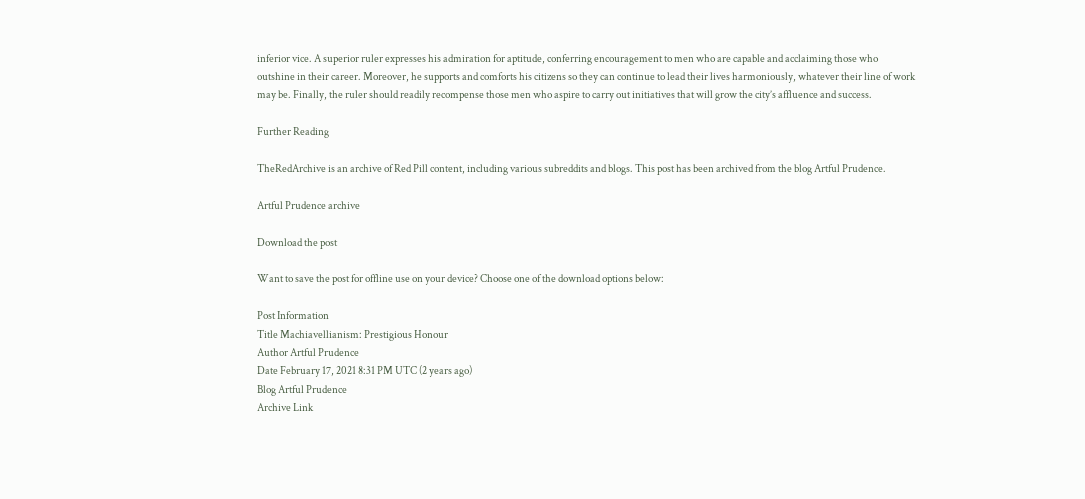inferior vice. A superior ruler expresses his admiration for aptitude, conferring encouragement to men who are capable and acclaiming those who outshine in their career. Moreover, he supports and comforts his citizens so they can continue to lead their lives harmoniously, whatever their line of work may be. Finally, the ruler should readily recompense those men who aspire to carry out initiatives that will grow the city’s affluence and success.

Further Reading

TheRedArchive is an archive of Red Pill content, including various subreddits and blogs. This post has been archived from the blog Artful Prudence.

Artful Prudence archive

Download the post

Want to save the post for offline use on your device? Choose one of the download options below:

Post Information
Title Machiavellianism: Prestigious Honour
Author Artful Prudence
Date February 17, 2021 8:31 PM UTC (2 years ago)
Blog Artful Prudence
Archive Link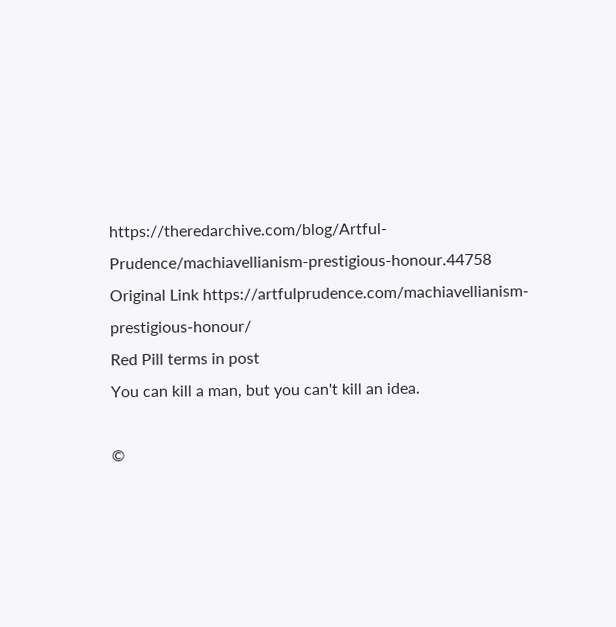https://theredarchive.com/blog/Artful-Prudence/machiavellianism-prestigious-honour.44758
Original Link https://artfulprudence.com/machiavellianism-prestigious-honour/
Red Pill terms in post
You can kill a man, but you can't kill an idea.

©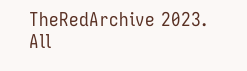TheRedArchive 2023. All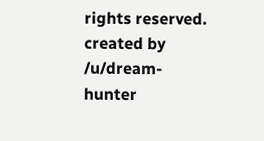rights reserved.
created by /u/dream-hunter